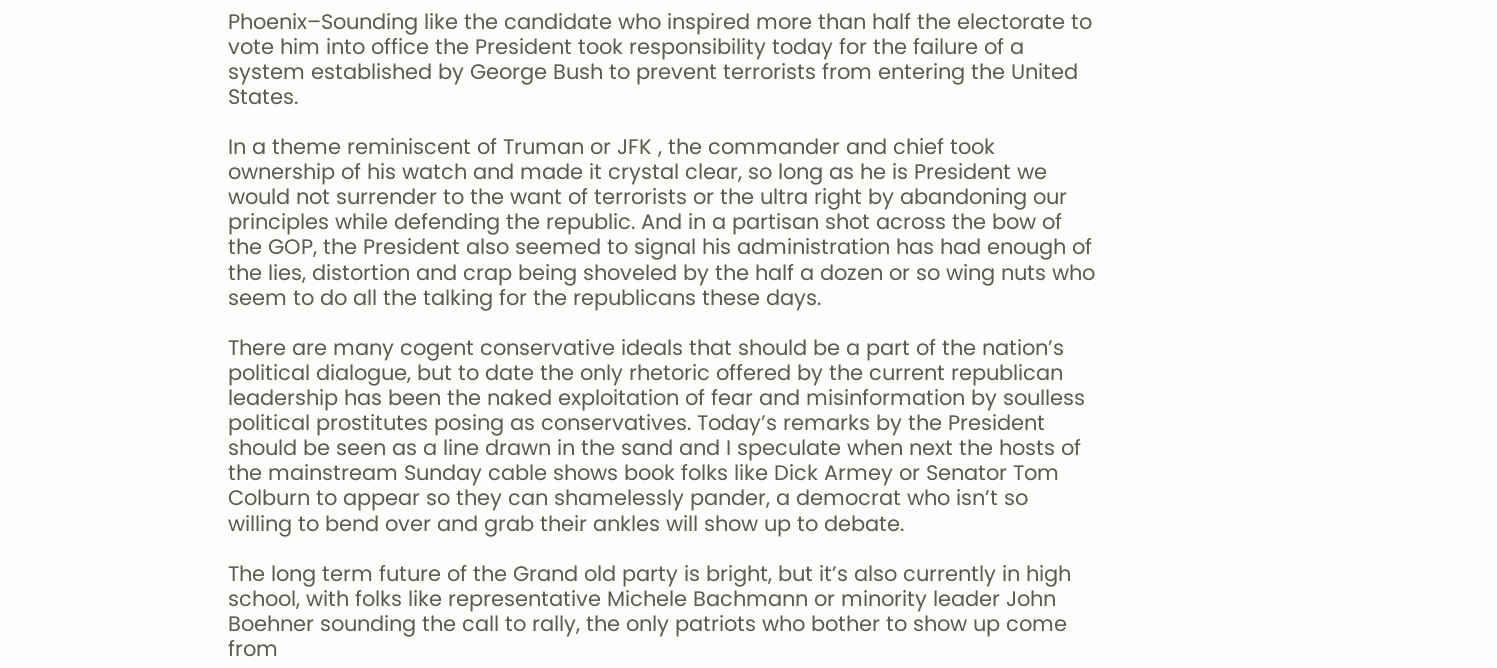Phoenix–Sounding like the candidate who inspired more than half the electorate to vote him into office the President took responsibility today for the failure of a system established by George Bush to prevent terrorists from entering the United States.

In a theme reminiscent of Truman or JFK , the commander and chief took ownership of his watch and made it crystal clear, so long as he is President we would not surrender to the want of terrorists or the ultra right by abandoning our principles while defending the republic. And in a partisan shot across the bow of the GOP, the President also seemed to signal his administration has had enough of the lies, distortion and crap being shoveled by the half a dozen or so wing nuts who seem to do all the talking for the republicans these days.

There are many cogent conservative ideals that should be a part of the nation’s political dialogue, but to date the only rhetoric offered by the current republican leadership has been the naked exploitation of fear and misinformation by soulless political prostitutes posing as conservatives. Today’s remarks by the President should be seen as a line drawn in the sand and I speculate when next the hosts of the mainstream Sunday cable shows book folks like Dick Armey or Senator Tom Colburn to appear so they can shamelessly pander, a democrat who isn’t so willing to bend over and grab their ankles will show up to debate.

The long term future of the Grand old party is bright, but it’s also currently in high school, with folks like representative Michele Bachmann or minority leader John Boehner sounding the call to rally, the only patriots who bother to show up come from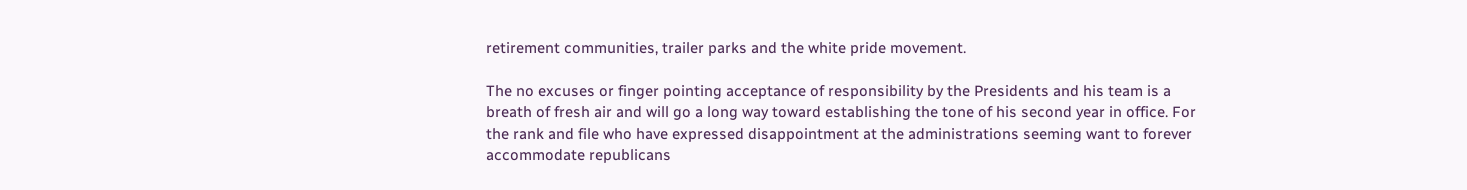retirement communities, trailer parks and the white pride movement.

The no excuses or finger pointing acceptance of responsibility by the Presidents and his team is a breath of fresh air and will go a long way toward establishing the tone of his second year in office. For the rank and file who have expressed disappointment at the administrations seeming want to forever accommodate republicans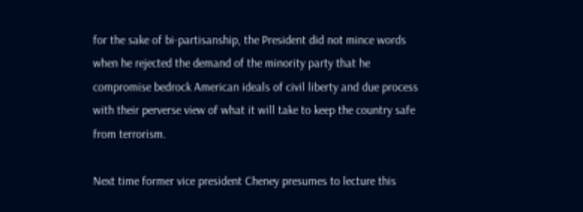for the sake of bi-partisanship, the President did not mince words when he rejected the demand of the minority party that he compromise bedrock American ideals of civil liberty and due process with their perverse view of what it will take to keep the country safe from terrorism.

Next time former vice president Cheney presumes to lecture this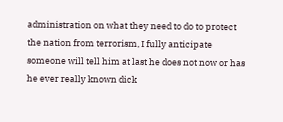administration on what they need to do to protect the nation from terrorism, I fully anticipate someone will tell him at last he does not now or has he ever really known dick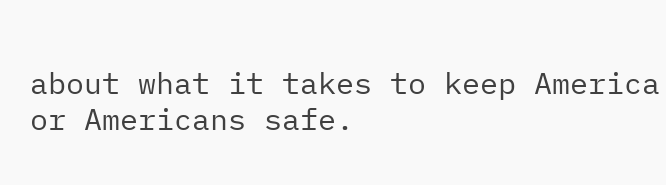about what it takes to keep America or Americans safe.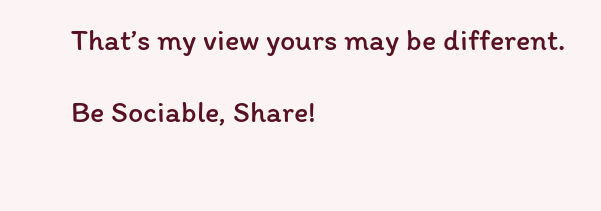That’s my view yours may be different.

Be Sociable, Share!